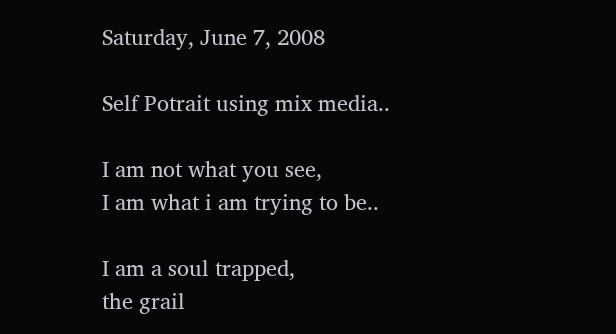Saturday, June 7, 2008

Self Potrait using mix media..

I am not what you see,
I am what i am trying to be..

I am a soul trapped,
the grail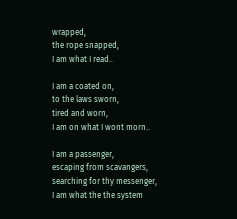wrapped,
the rope snapped,
I am what I read..

I am a coated on,
to the laws sworn,
tired and worn,
I am on what I wont morn..

I am a passenger,
escaping from scavangers,
searching for thy messenger,
I am what the the system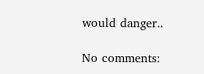would danger..

No comments: